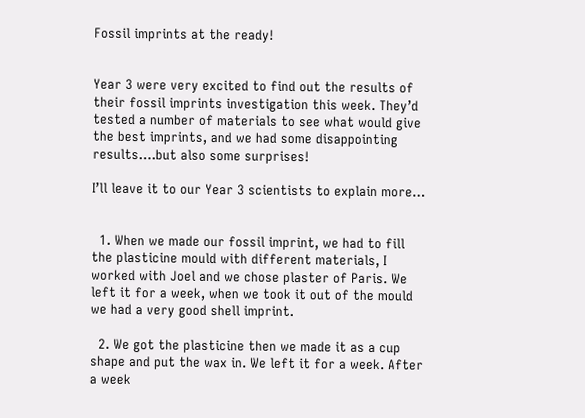Fossil imprints at the ready!


Year 3 were very excited to find out the results of their fossil imprints investigation this week. They’d tested a number of materials to see what would give the best imprints, and we had some disappointing results….but also some surprises!

I’ll leave it to our Year 3 scientists to explain more…


  1. When we made our fossil imprint, we had to fill the plasticine mould with different materials, I worked with Joel and we chose plaster of Paris. We left it for a week, when we took it out of the mould we had a very good shell imprint.

  2. We got the plasticine then we made it as a cup shape and put the wax in. We left it for a week. After a week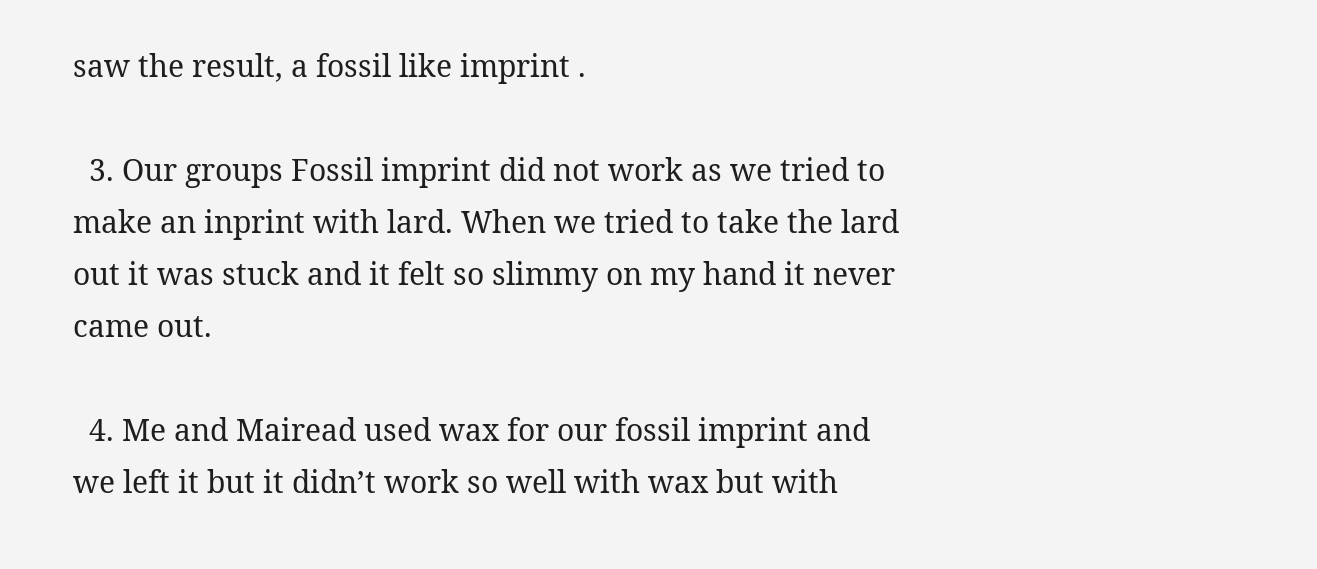saw the result, a fossil like imprint .

  3. Our groups Fossil imprint did not work as we tried to make an inprint with lard. When we tried to take the lard out it was stuck and it felt so slimmy on my hand it never came out.

  4. Me and Mairead used wax for our fossil imprint and we left it but it didn’t work so well with wax but with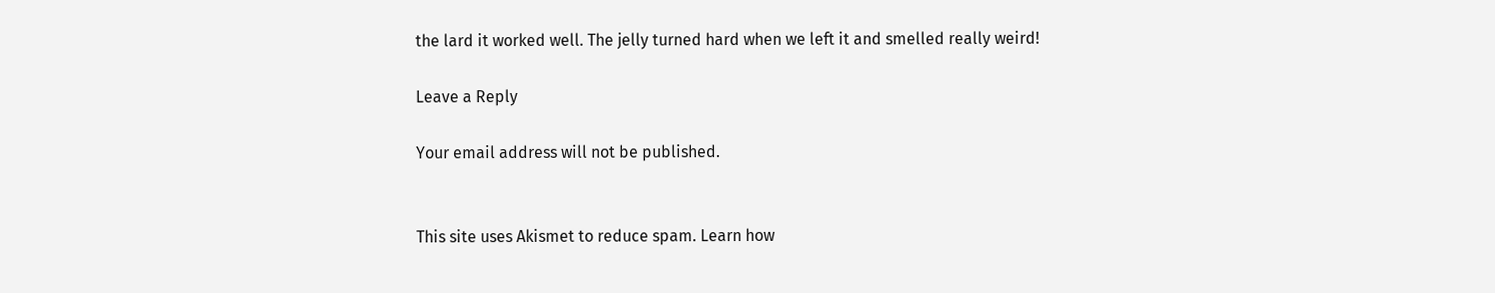the lard it worked well. The jelly turned hard when we left it and smelled really weird!

Leave a Reply

Your email address will not be published.


This site uses Akismet to reduce spam. Learn how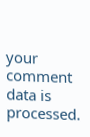your comment data is processed.